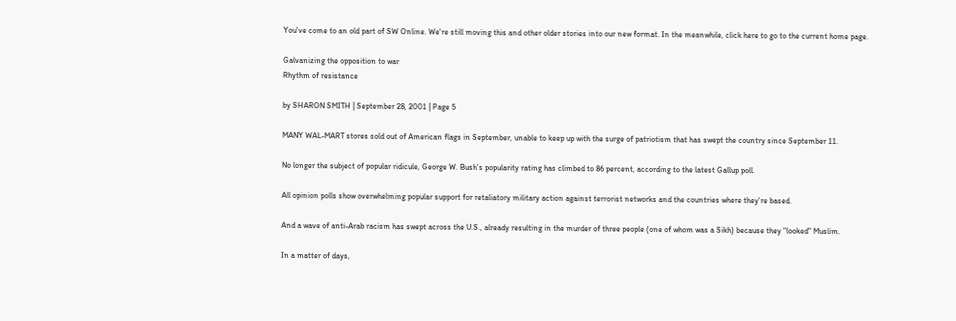You've come to an old part of SW Online. We're still moving this and other older stories into our new format. In the meanwhile, click here to go to the current home page.

Galvanizing the opposition to war
Rhythm of resistance

by SHARON SMITH | September 28, 2001 | Page 5

MANY WAL-MART stores sold out of American flags in September, unable to keep up with the surge of patriotism that has swept the country since September 11.

No longer the subject of popular ridicule, George W. Bush's popularity rating has climbed to 86 percent, according to the latest Gallup poll.

All opinion polls show overwhelming popular support for retaliatory military action against terrorist networks and the countries where they're based.

And a wave of anti-Arab racism has swept across the U.S., already resulting in the murder of three people (one of whom was a Sikh) because they "looked" Muslim.

In a matter of days,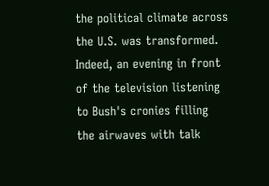the political climate across the U.S. was transformed. Indeed, an evening in front of the television listening to Bush's cronies filling the airwaves with talk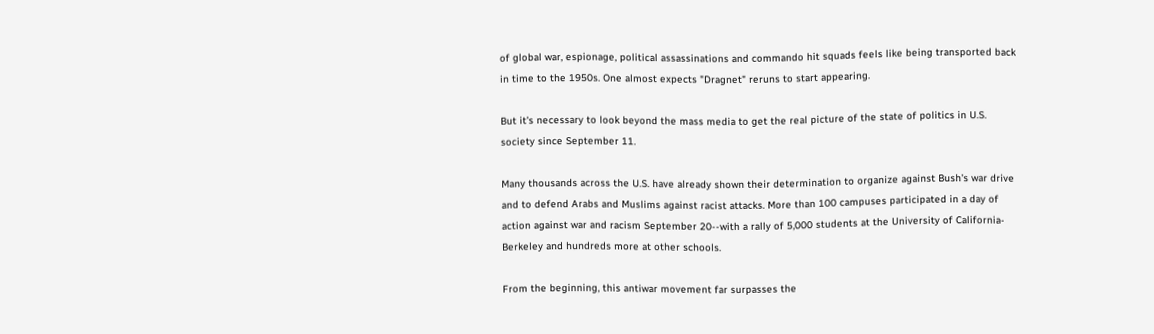of global war, espionage, political assassinations and commando hit squads feels like being transported back in time to the 1950s. One almost expects "Dragnet" reruns to start appearing.

But it's necessary to look beyond the mass media to get the real picture of the state of politics in U.S. society since September 11.

Many thousands across the U.S. have already shown their determination to organize against Bush's war drive and to defend Arabs and Muslims against racist attacks. More than 100 campuses participated in a day of action against war and racism September 20--with a rally of 5,000 students at the University of California-Berkeley and hundreds more at other schools.

From the beginning, this antiwar movement far surpasses the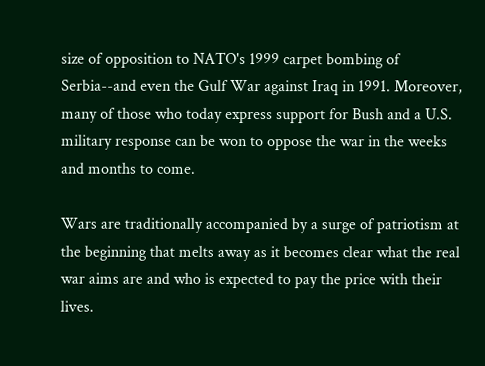size of opposition to NATO's 1999 carpet bombing of Serbia--and even the Gulf War against Iraq in 1991. Moreover, many of those who today express support for Bush and a U.S. military response can be won to oppose the war in the weeks and months to come.

Wars are traditionally accompanied by a surge of patriotism at the beginning that melts away as it becomes clear what the real war aims are and who is expected to pay the price with their lives.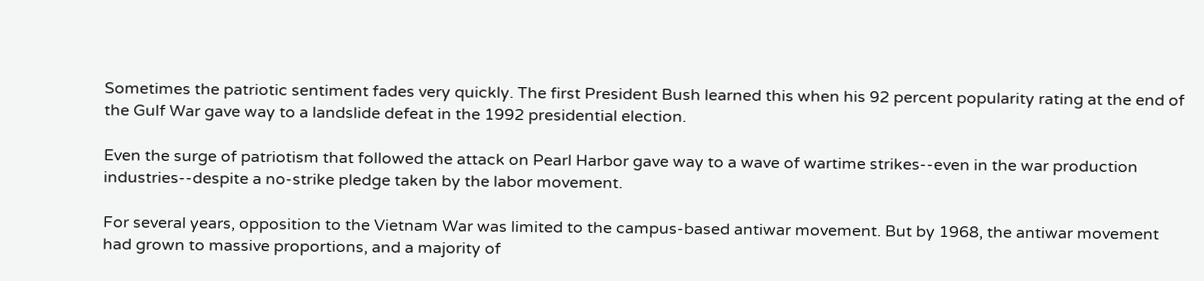Sometimes the patriotic sentiment fades very quickly. The first President Bush learned this when his 92 percent popularity rating at the end of the Gulf War gave way to a landslide defeat in the 1992 presidential election.

Even the surge of patriotism that followed the attack on Pearl Harbor gave way to a wave of wartime strikes--even in the war production industries--despite a no-strike pledge taken by the labor movement.

For several years, opposition to the Vietnam War was limited to the campus-based antiwar movement. But by 1968, the antiwar movement had grown to massive proportions, and a majority of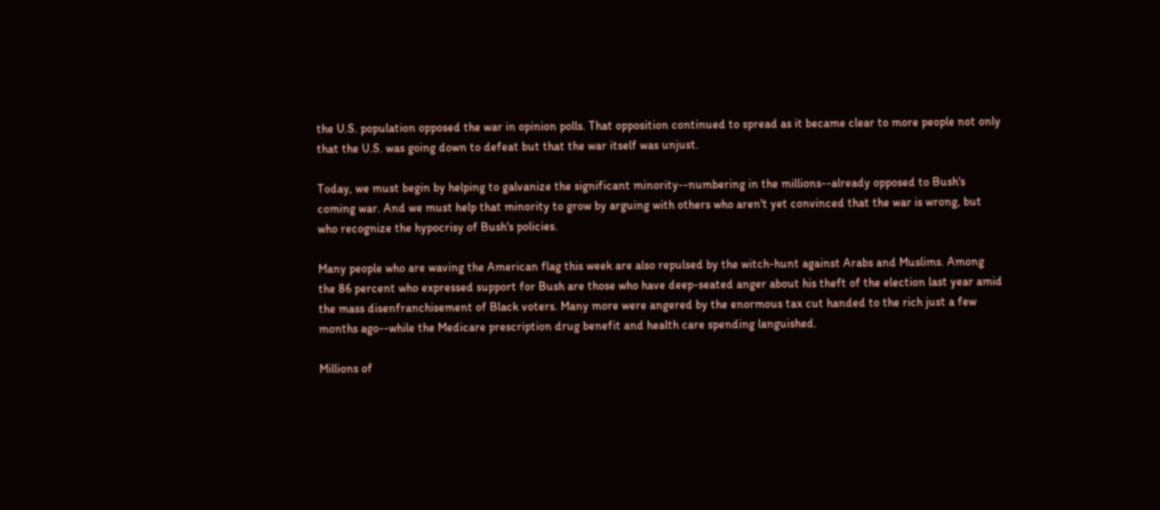the U.S. population opposed the war in opinion polls. That opposition continued to spread as it became clear to more people not only that the U.S. was going down to defeat but that the war itself was unjust.

Today, we must begin by helping to galvanize the significant minority--numbering in the millions--already opposed to Bush's coming war. And we must help that minority to grow by arguing with others who aren't yet convinced that the war is wrong, but who recognize the hypocrisy of Bush's policies.

Many people who are waving the American flag this week are also repulsed by the witch-hunt against Arabs and Muslims. Among the 86 percent who expressed support for Bush are those who have deep-seated anger about his theft of the election last year amid the mass disenfranchisement of Black voters. Many more were angered by the enormous tax cut handed to the rich just a few months ago--while the Medicare prescription drug benefit and health care spending languished.

Millions of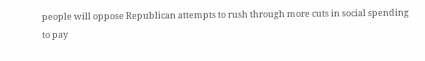people will oppose Republican attempts to rush through more cuts in social spending to pay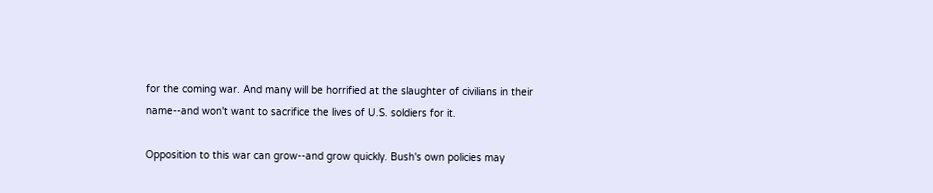for the coming war. And many will be horrified at the slaughter of civilians in their name--and won't want to sacrifice the lives of U.S. soldiers for it.

Opposition to this war can grow--and grow quickly. Bush's own policies may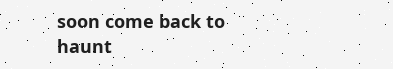soon come back to haunt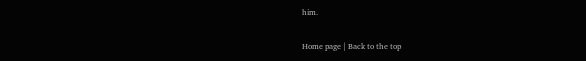him.

Home page | Back to the top